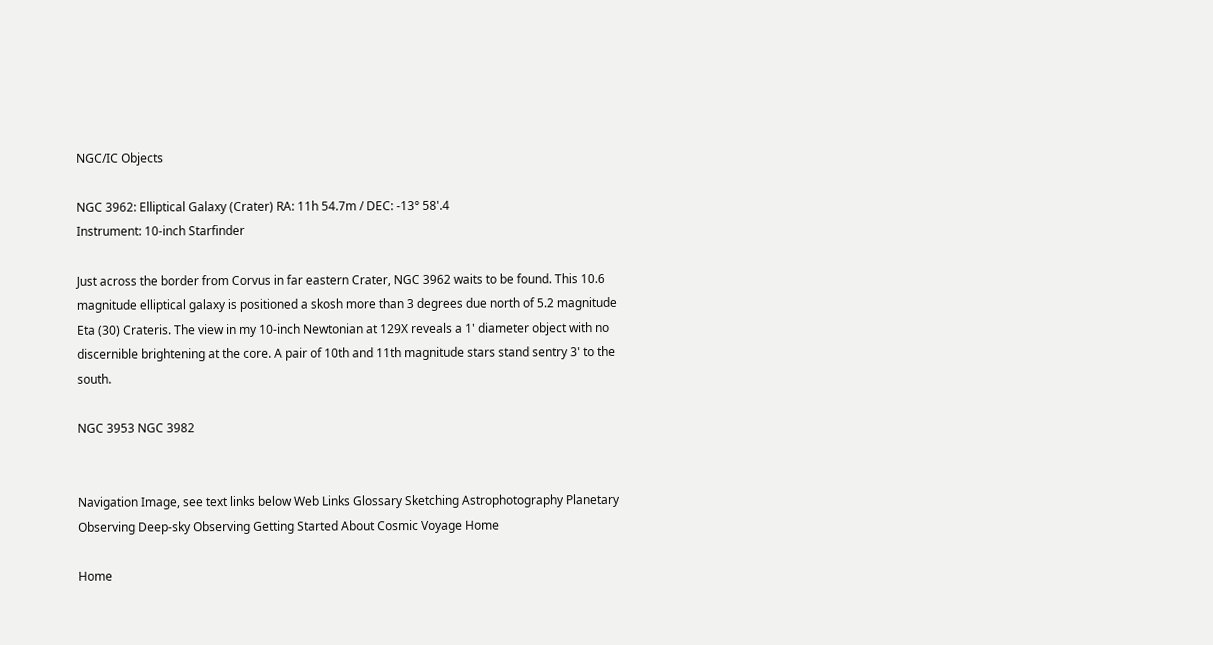NGC/IC Objects

NGC 3962: Elliptical Galaxy (Crater) RA: 11h 54.7m / DEC: -13° 58'.4
Instrument: 10-inch Starfinder

Just across the border from Corvus in far eastern Crater, NGC 3962 waits to be found. This 10.6 magnitude elliptical galaxy is positioned a skosh more than 3 degrees due north of 5.2 magnitude Eta (30) Crateris. The view in my 10-inch Newtonian at 129X reveals a 1' diameter object with no discernible brightening at the core. A pair of 10th and 11th magnitude stars stand sentry 3' to the south.

NGC 3953 NGC 3982


Navigation Image, see text links below Web Links Glossary Sketching Astrophotography Planetary Observing Deep-sky Observing Getting Started About Cosmic Voyage Home

Home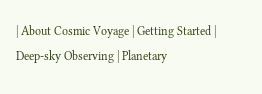| About Cosmic Voyage | Getting Started | Deep-sky Observing | Planetary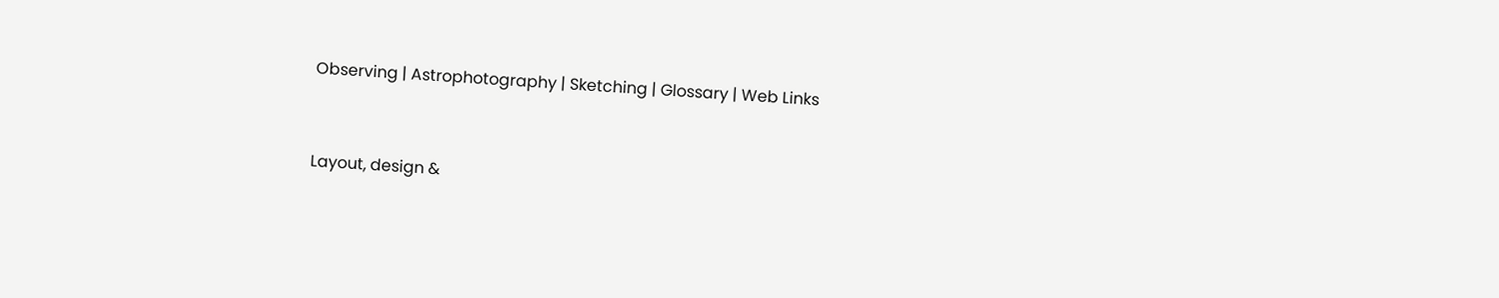Observing | Astrophotography | Sketching | Glossary | Web Links


Layout, design &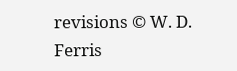revisions © W. D. Ferris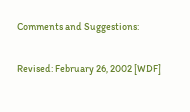Comments and Suggestions:

Revised: February 26, 2002 [WDF]